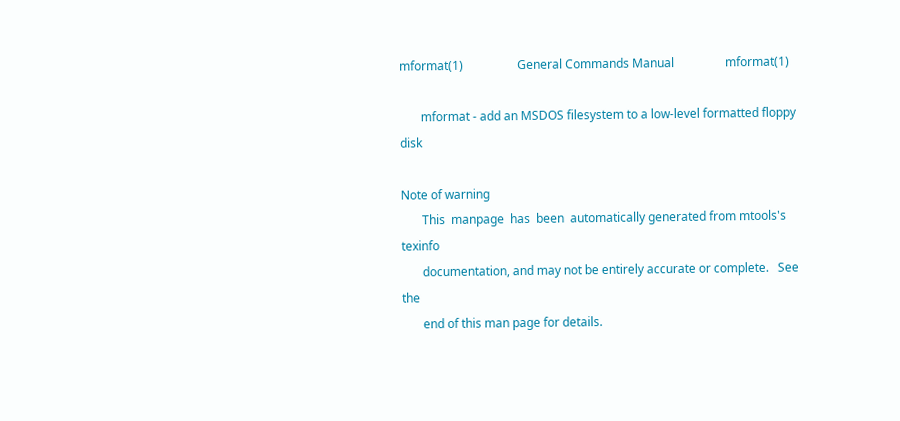mformat(1)                  General Commands Manual                 mformat(1)

       mformat - add an MSDOS filesystem to a low-level formatted floppy disk

Note of warning
       This  manpage  has  been  automatically generated from mtools's texinfo
       documentation, and may not be entirely accurate or complete.   See  the
       end of this man page for details.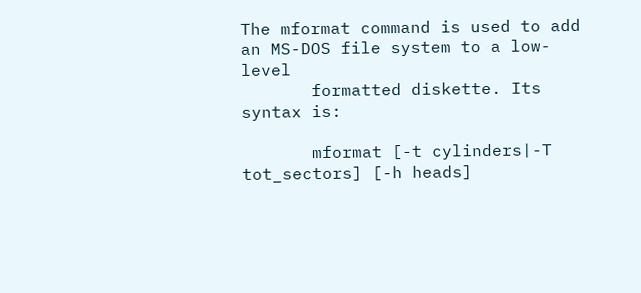The mformat command is used to add an MS-DOS file system to a low-level
       formatted diskette. Its syntax is:

       mformat [-t cylinders|-T tot_sectors] [-h heads]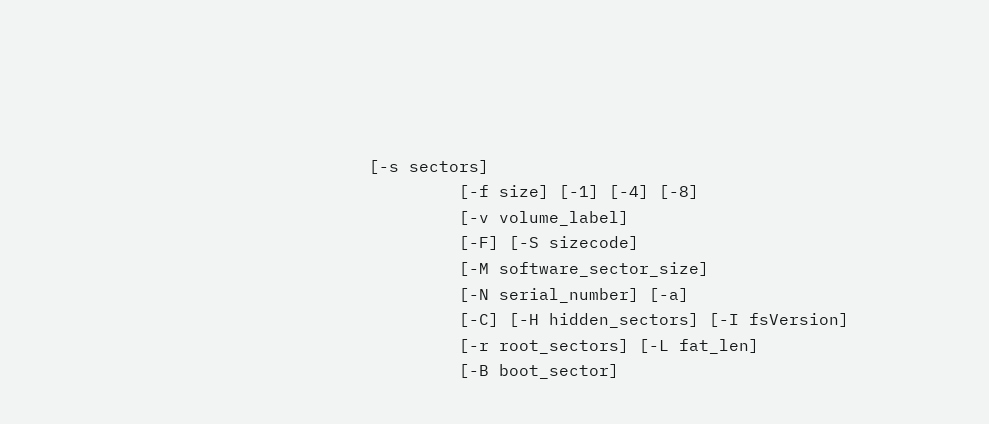[-s sectors]
         [-f size] [-1] [-4] [-8]
         [-v volume_label]
         [-F] [-S sizecode]
         [-M software_sector_size]
         [-N serial_number] [-a]
         [-C] [-H hidden_sectors] [-I fsVersion]
         [-r root_sectors] [-L fat_len]
         [-B boot_sector]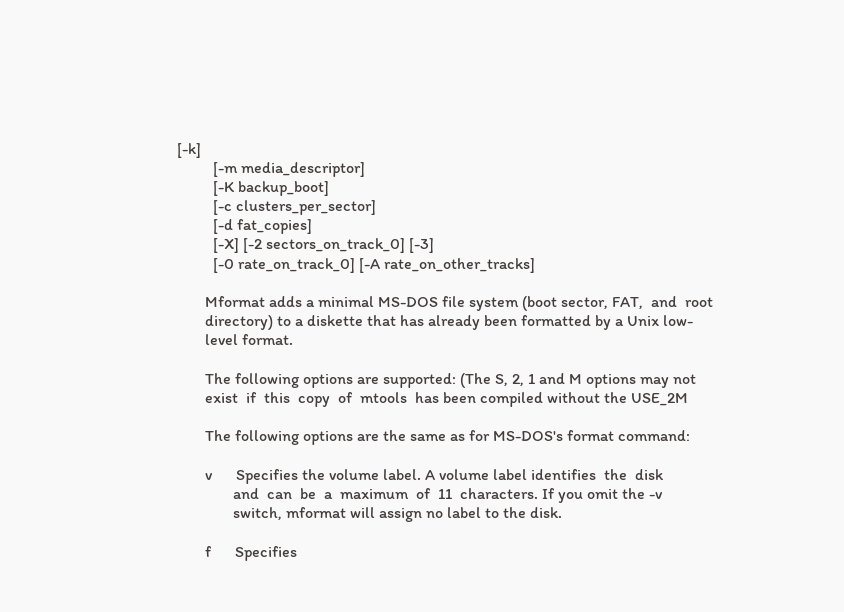[-k]
         [-m media_descriptor]
         [-K backup_boot]
         [-c clusters_per_sector]
         [-d fat_copies]
         [-X] [-2 sectors_on_track_0] [-3]
         [-0 rate_on_track_0] [-A rate_on_other_tracks]

       Mformat adds a minimal MS-DOS file system (boot sector, FAT,  and  root
       directory) to a diskette that has already been formatted by a Unix low-
       level format.

       The following options are supported: (The S, 2, 1 and M options may not
       exist  if  this  copy  of  mtools  has been compiled without the USE_2M

       The following options are the same as for MS-DOS's format command:

       v      Specifies the volume label. A volume label identifies  the  disk
              and  can  be  a  maximum  of  11  characters. If you omit the -v
              switch, mformat will assign no label to the disk.

       f      Specifies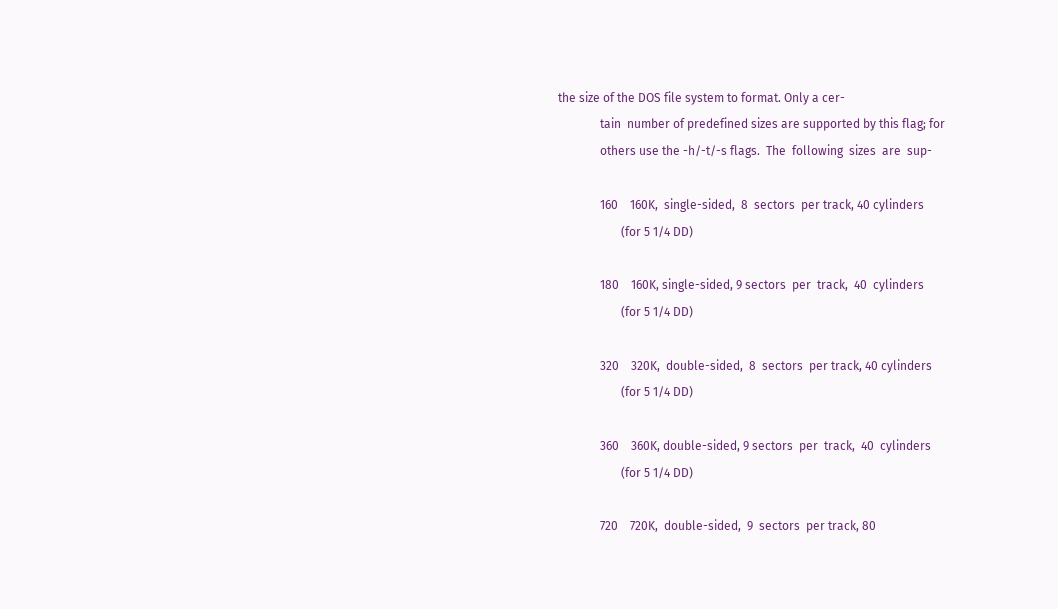the size of the DOS file system to format. Only a cer-
              tain  number of predefined sizes are supported by this flag; for
              others use the -h/-t/-s flags.  The  following  sizes  are  sup-

              160    160K,  single-sided,  8  sectors  per track, 40 cylinders
                     (for 5 1/4 DD)

              180    160K, single-sided, 9 sectors  per  track,  40  cylinders
                     (for 5 1/4 DD)

              320    320K,  double-sided,  8  sectors  per track, 40 cylinders
                     (for 5 1/4 DD)

              360    360K, double-sided, 9 sectors  per  track,  40  cylinders
                     (for 5 1/4 DD)

              720    720K,  double-sided,  9  sectors  per track, 80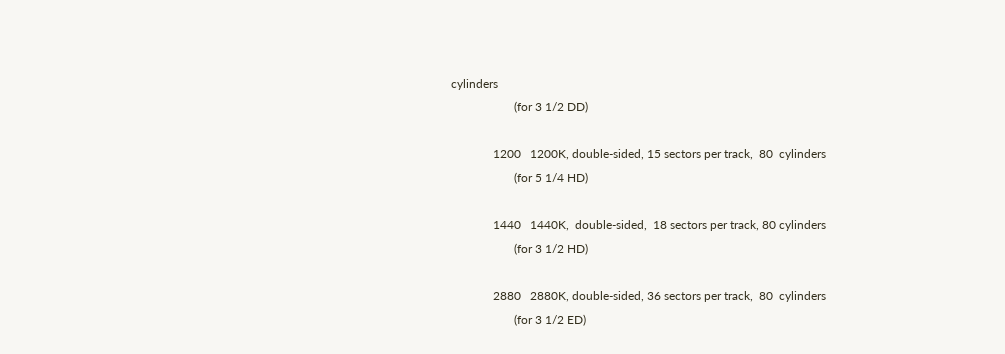cylinders
                     (for 3 1/2 DD)

              1200   1200K, double-sided, 15 sectors per track,  80  cylinders
                     (for 5 1/4 HD)

              1440   1440K,  double-sided,  18 sectors per track, 80 cylinders
                     (for 3 1/2 HD)

              2880   2880K, double-sided, 36 sectors per track,  80  cylinders
                     (for 3 1/2 ED)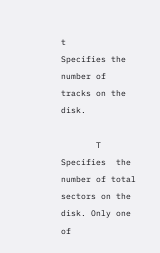t      Specifies the number of tracks on the disk.

       T      Specifies  the  number of total sectors on the disk. Only one of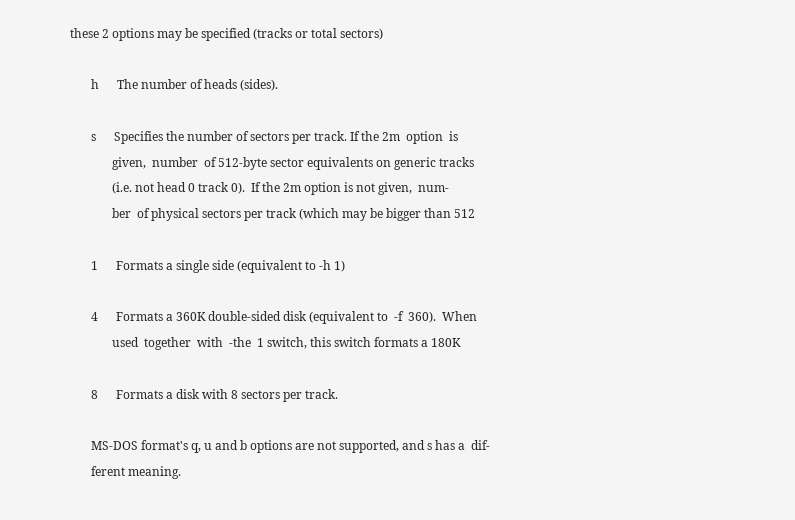these 2 options may be specified (tracks or total sectors)

       h      The number of heads (sides).

       s      Specifies the number of sectors per track. If the 2m  option  is
              given,  number  of 512-byte sector equivalents on generic tracks
              (i.e. not head 0 track 0).  If the 2m option is not given,  num-
              ber  of physical sectors per track (which may be bigger than 512

       1      Formats a single side (equivalent to -h 1)

       4      Formats a 360K double-sided disk (equivalent to  -f  360).  When
              used  together  with  -the  1 switch, this switch formats a 180K

       8      Formats a disk with 8 sectors per track.

       MS-DOS format's q, u and b options are not supported, and s has a  dif-
       ferent meaning.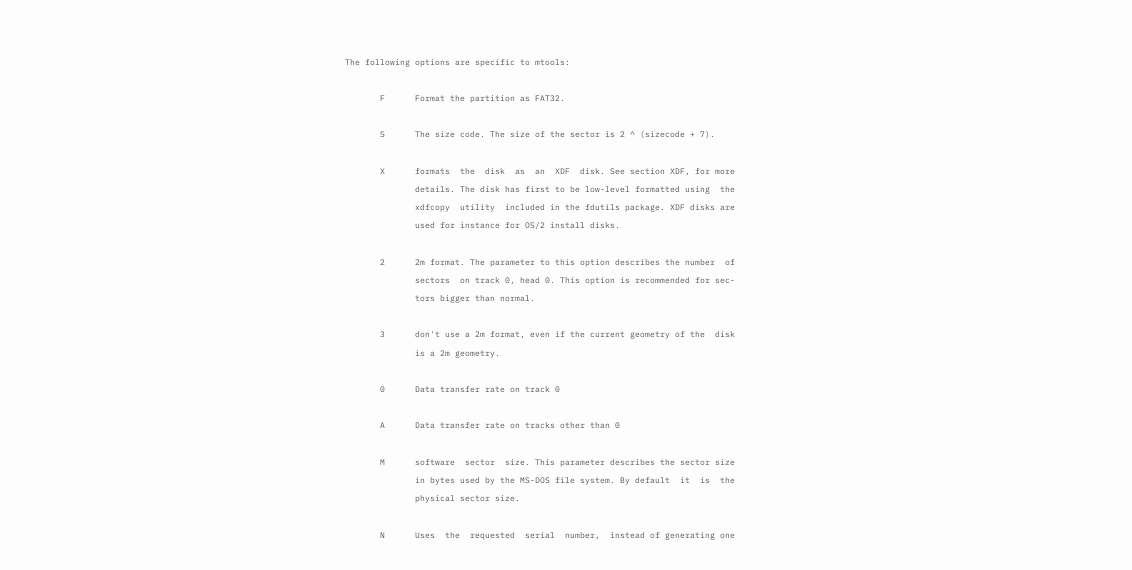The following options are specific to mtools:

       F      Format the partition as FAT32.

       S      The size code. The size of the sector is 2 ^ (sizecode + 7).

       X      formats  the  disk  as  an  XDF  disk. See section XDF, for more
              details. The disk has first to be low-level formatted using  the
              xdfcopy  utility  included in the fdutils package. XDF disks are
              used for instance for OS/2 install disks.

       2      2m format. The parameter to this option describes the number  of
              sectors  on track 0, head 0. This option is recommended for sec-
              tors bigger than normal.

       3      don't use a 2m format, even if the current geometry of the  disk
              is a 2m geometry.

       0      Data transfer rate on track 0

       A      Data transfer rate on tracks other than 0

       M      software  sector  size. This parameter describes the sector size
              in bytes used by the MS-DOS file system. By default  it  is  the
              physical sector size.

       N      Uses  the  requested  serial  number,  instead of generating one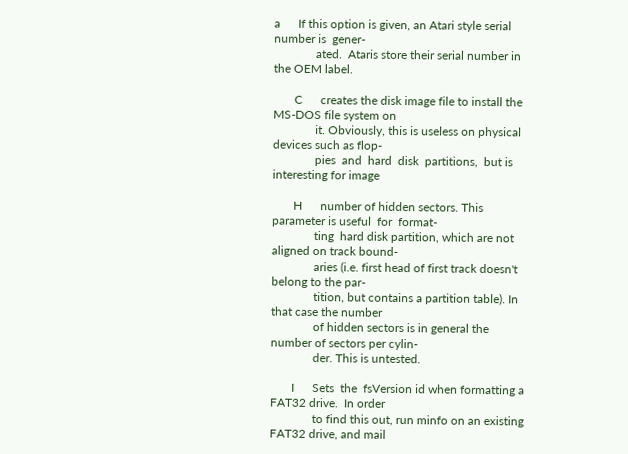a      If this option is given, an Atari style serial number is  gener-
              ated.  Ataris store their serial number in the OEM label.

       C      creates the disk image file to install the MS-DOS file system on
              it. Obviously, this is useless on physical devices such as flop-
              pies  and  hard  disk  partitions,  but is interesting for image

       H      number of hidden sectors. This parameter is useful  for  format-
              ting  hard disk partition, which are not aligned on track bound-
              aries (i.e. first head of first track doesn't belong to the par-
              tition, but contains a partition table). In that case the number
              of hidden sectors is in general the number of sectors per cylin-
              der. This is untested.

       I      Sets  the  fsVersion id when formatting a FAT32 drive.  In order
              to find this out, run minfo on an existing FAT32 drive, and mail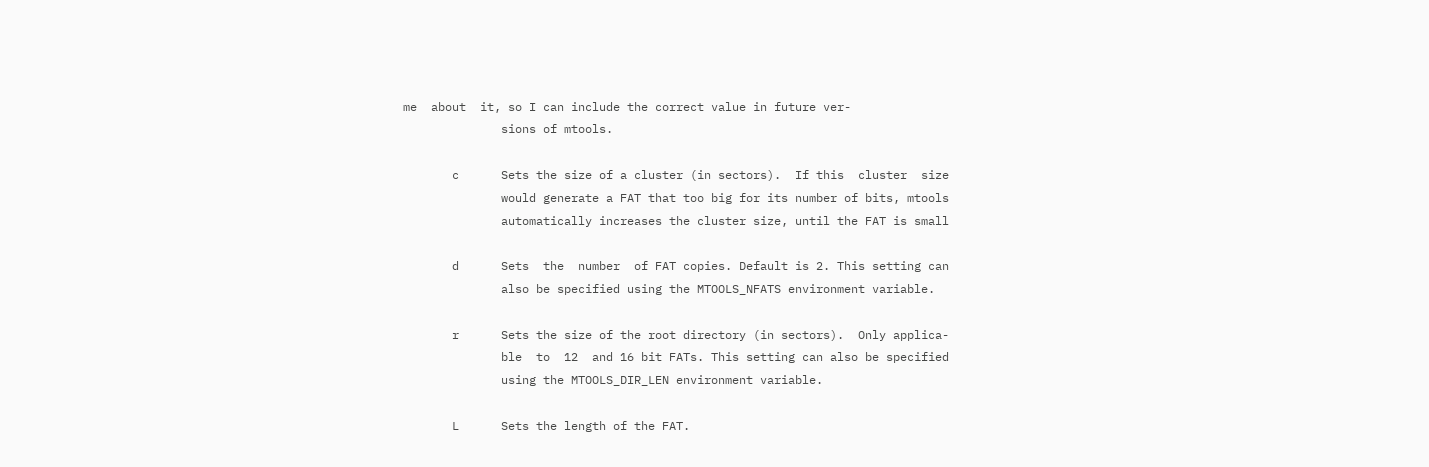me  about  it, so I can include the correct value in future ver-
              sions of mtools.

       c      Sets the size of a cluster (in sectors).  If this  cluster  size
              would generate a FAT that too big for its number of bits, mtools
              automatically increases the cluster size, until the FAT is small

       d      Sets  the  number  of FAT copies. Default is 2. This setting can
              also be specified using the MTOOLS_NFATS environment variable.

       r      Sets the size of the root directory (in sectors).  Only applica-
              ble  to  12  and 16 bit FATs. This setting can also be specified
              using the MTOOLS_DIR_LEN environment variable.

       L      Sets the length of the FAT.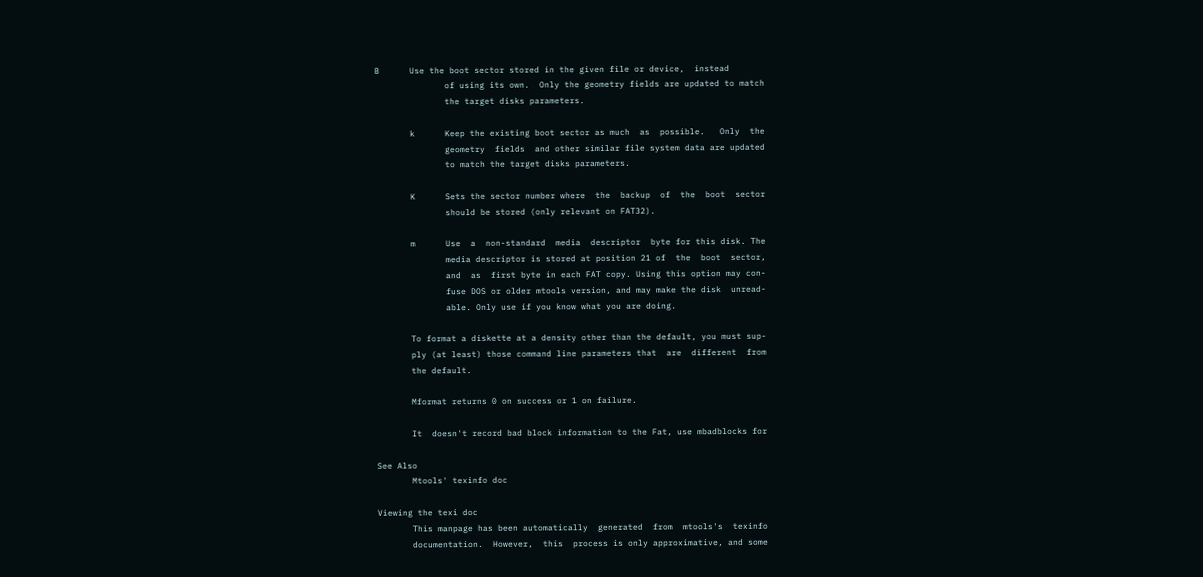B      Use the boot sector stored in the given file or device,  instead
              of using its own.  Only the geometry fields are updated to match
              the target disks parameters.

       k      Keep the existing boot sector as much  as  possible.   Only  the
              geometry  fields  and other similar file system data are updated
              to match the target disks parameters.

       K      Sets the sector number where  the  backup  of  the  boot  sector
              should be stored (only relevant on FAT32).

       m      Use  a  non-standard  media  descriptor  byte for this disk. The
              media descriptor is stored at position 21 of  the  boot  sector,
              and  as  first byte in each FAT copy. Using this option may con-
              fuse DOS or older mtools version, and may make the disk  unread-
              able. Only use if you know what you are doing.

       To format a diskette at a density other than the default, you must sup-
       ply (at least) those command line parameters that  are  different  from
       the default.

       Mformat returns 0 on success or 1 on failure.

       It  doesn't record bad block information to the Fat, use mbadblocks for

See Also
       Mtools' texinfo doc

Viewing the texi doc
       This manpage has been automatically  generated  from  mtools's  texinfo
       documentation.  However,  this  process is only approximative, and some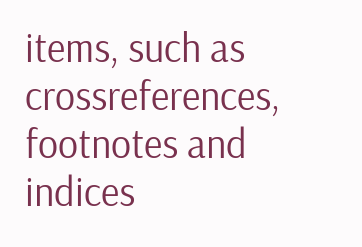items, such as crossreferences, footnotes and indices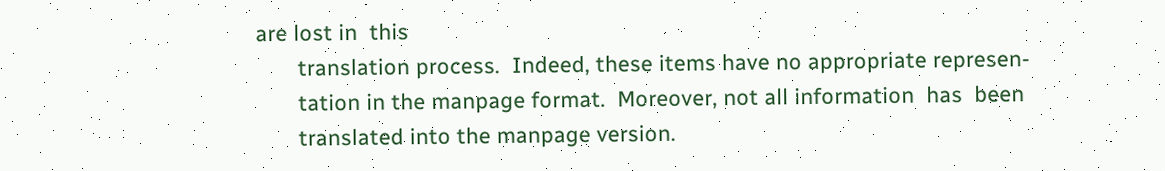are lost in  this
       translation process.  Indeed, these items have no appropriate represen-
       tation in the manpage format.  Moreover, not all information  has  been
       translated into the manpage version.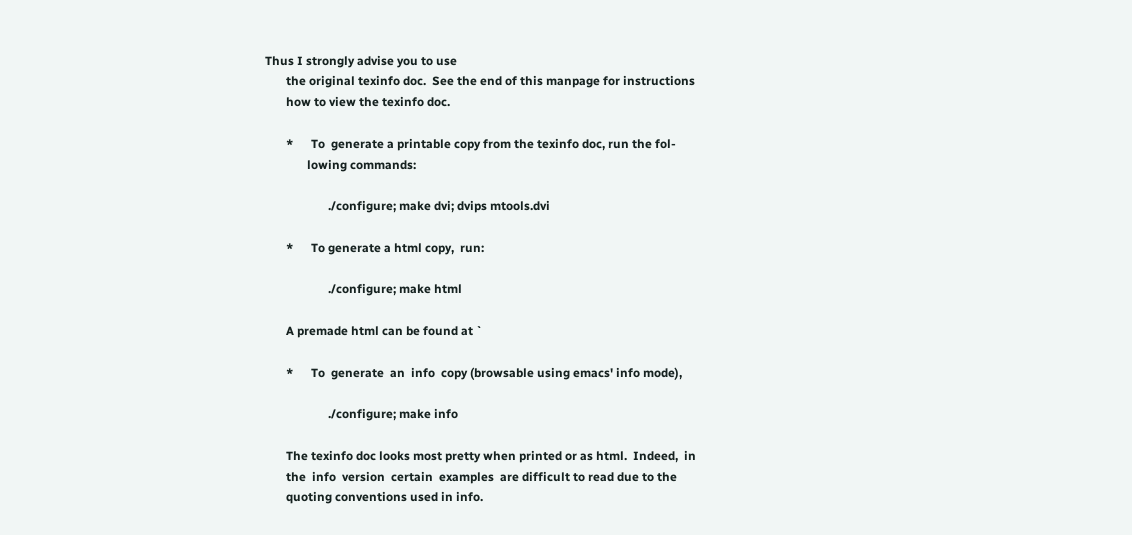Thus I strongly advise you to use
       the original texinfo doc.  See the end of this manpage for instructions
       how to view the texinfo doc.

       *      To  generate a printable copy from the texinfo doc, run the fol-
              lowing commands:

                     ./configure; make dvi; dvips mtools.dvi

       *      To generate a html copy,  run:

                     ./configure; make html

       A premade html can be found at `

       *      To  generate  an  info  copy (browsable using emacs' info mode),

                     ./configure; make info

       The texinfo doc looks most pretty when printed or as html.  Indeed,  in
       the  info  version  certain  examples  are difficult to read due to the
       quoting conventions used in info.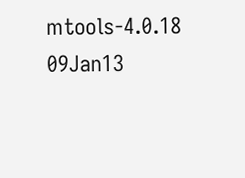mtools-4.0.18                       09Jan13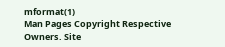mformat(1)
Man Pages Copyright Respective Owners. Site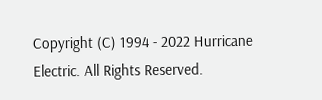Copyright (C) 1994 - 2022 Hurricane Electric. All Rights Reserved.